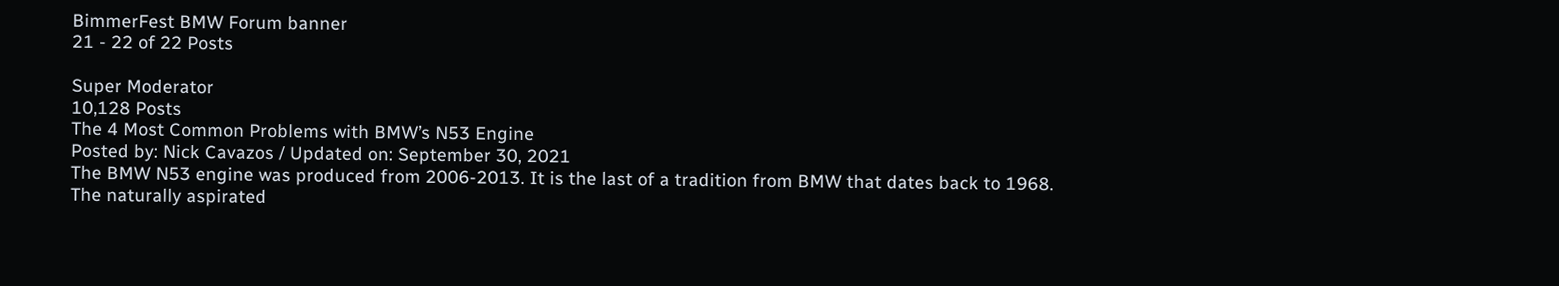BimmerFest BMW Forum banner
21 - 22 of 22 Posts

Super Moderator
10,128 Posts
The 4 Most Common Problems with BMW’s N53 Engine
Posted by: Nick Cavazos / Updated on: September 30, 2021
The BMW N53 engine was produced from 2006-2013. It is the last of a tradition from BMW that dates back to 1968. The naturally aspirated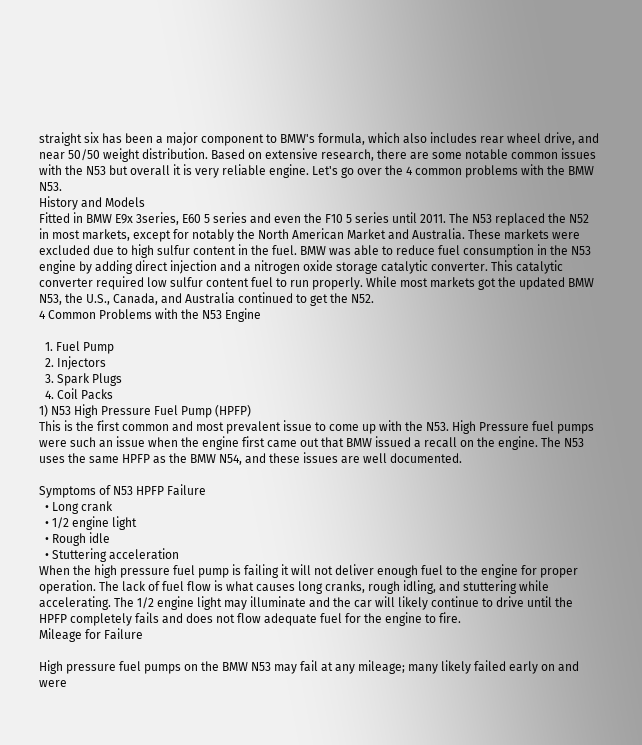straight six has been a major component to BMW's formula, which also includes rear wheel drive, and near 50/50 weight distribution. Based on extensive research, there are some notable common issues with the N53 but overall it is very reliable engine. Let's go over the 4 common problems with the BMW N53.
History and Models
Fitted in BMW E9x 3series, E60 5 series and even the F10 5 series until 2011. The N53 replaced the N52 in most markets, except for notably the North American Market and Australia. These markets were excluded due to high sulfur content in the fuel. BMW was able to reduce fuel consumption in the N53 engine by adding direct injection and a nitrogen oxide storage catalytic converter. This catalytic converter required low sulfur content fuel to run properly. While most markets got the updated BMW N53, the U.S., Canada, and Australia continued to get the N52.
4 Common Problems with the N53 Engine

  1. Fuel Pump
  2. Injectors
  3. Spark Plugs
  4. Coil Packs
1) N53 High Pressure Fuel Pump (HPFP)
This is the first common and most prevalent issue to come up with the N53. High Pressure fuel pumps were such an issue when the engine first came out that BMW issued a recall on the engine. The N53 uses the same HPFP as the BMW N54, and these issues are well documented.

Symptoms of N53 HPFP Failure
  • Long crank
  • 1/2 engine light
  • Rough idle
  • Stuttering acceleration
When the high pressure fuel pump is failing it will not deliver enough fuel to the engine for proper operation. The lack of fuel flow is what causes long cranks, rough idling, and stuttering while accelerating. The 1/2 engine light may illuminate and the car will likely continue to drive until the HPFP completely fails and does not flow adequate fuel for the engine to fire.
Mileage for Failure

High pressure fuel pumps on the BMW N53 may fail at any mileage; many likely failed early on and were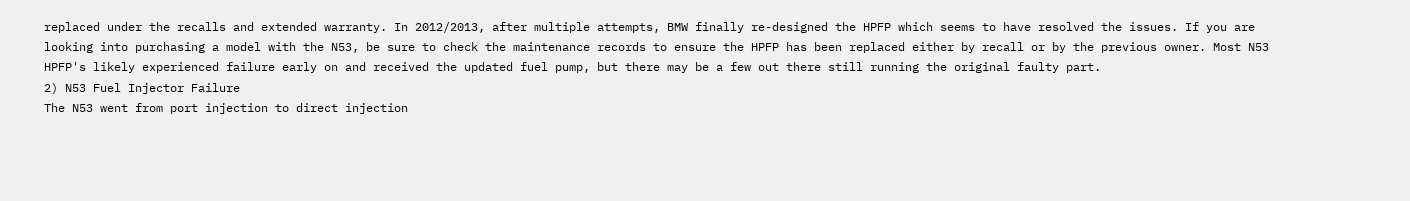replaced under the recalls and extended warranty. In 2012/2013, after multiple attempts, BMW finally re-designed the HPFP which seems to have resolved the issues. If you are looking into purchasing a model with the N53, be sure to check the maintenance records to ensure the HPFP has been replaced either by recall or by the previous owner. Most N53 HPFP's likely experienced failure early on and received the updated fuel pump, but there may be a few out there still running the original faulty part.
2) N53 Fuel Injector Failure
The N53 went from port injection to direct injection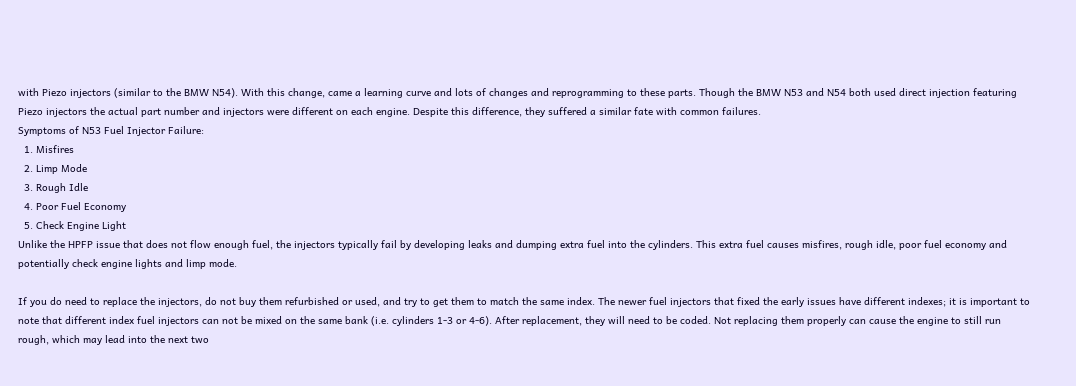with Piezo injectors (similar to the BMW N54). With this change, came a learning curve and lots of changes and reprogramming to these parts. Though the BMW N53 and N54 both used direct injection featuring Piezo injectors the actual part number and injectors were different on each engine. Despite this difference, they suffered a similar fate with common failures.
Symptoms of N53 Fuel Injector Failure:
  1. Misfires
  2. Limp Mode
  3. Rough Idle
  4. Poor Fuel Economy
  5. Check Engine Light
Unlike the HPFP issue that does not flow enough fuel, the injectors typically fail by developing leaks and dumping extra fuel into the cylinders. This extra fuel causes misfires, rough idle, poor fuel economy and potentially check engine lights and limp mode.

If you do need to replace the injectors, do not buy them refurbished or used, and try to get them to match the same index. The newer fuel injectors that fixed the early issues have different indexes; it is important to note that different index fuel injectors can not be mixed on the same bank (i.e. cylinders 1-3 or 4-6). After replacement, they will need to be coded. Not replacing them properly can cause the engine to still run rough, which may lead into the next two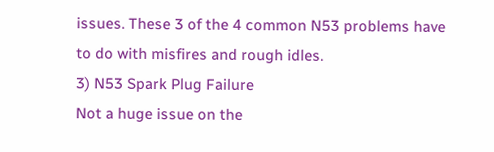issues. These 3 of the 4 common N53 problems have to do with misfires and rough idles.
3) N53 Spark Plug Failure
Not a huge issue on the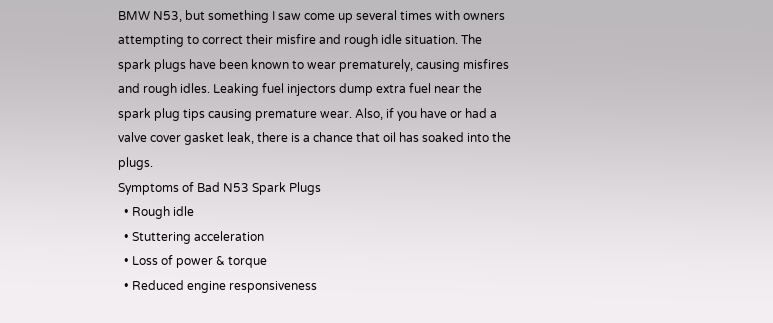BMW N53, but something I saw come up several times with owners attempting to correct their misfire and rough idle situation. The spark plugs have been known to wear prematurely, causing misfires and rough idles. Leaking fuel injectors dump extra fuel near the spark plug tips causing premature wear. Also, if you have or had a valve cover gasket leak, there is a chance that oil has soaked into the plugs.
Symptoms of Bad N53 Spark Plugs
  • Rough idle
  • Stuttering acceleration
  • Loss of power & torque
  • Reduced engine responsiveness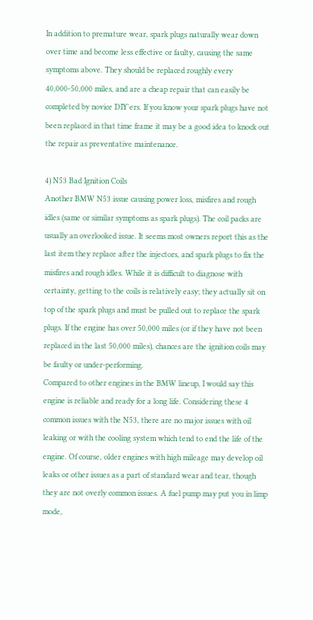In addition to premature wear, spark plugs naturally wear down over time and become less effective or faulty, causing the same symptoms above. They should be replaced roughly every 40,000-50,000 miles, and are a cheap repair that can easily be completed by novice DIY'ers. If you know your spark plugs have not been replaced in that time frame it may be a good idea to knock out the repair as preventative maintenance.

4) N53 Bad Ignition Coils
Another BMW N53 issue causing power loss, misfires and rough idles (same or similar symptoms as spark plugs). The coil packs are usually an overlooked issue. It seems most owners report this as the last item they replace after the injectors, and spark plugs to fix the misfires and rough idles. While it is difficult to diagnose with certainty, getting to the coils is relatively easy; they actually sit on top of the spark plugs and must be pulled out to replace the spark plugs. If the engine has over 50,000 miles (or if they have not been replaced in the last 50,000 miles), chances are the ignition coils may be faulty or under-performing.
Compared to other engines in the BMW lineup, I would say this engine is reliable and ready for a long life. Considering these 4 common issues with the N53, there are no major issues with oil leaking or with the cooling system which tend to end the life of the engine. Of course, older engines with high mileage may develop oil leaks or other issues as a part of standard wear and tear, though they are not overly common issues. A fuel pump may put you in limp mode,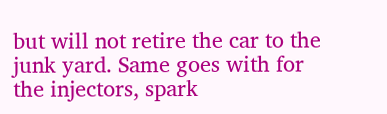but will not retire the car to the junk yard. Same goes with for the injectors, spark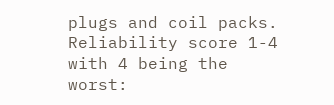plugs and coil packs.
Reliability score 1-4 with 4 being the worst: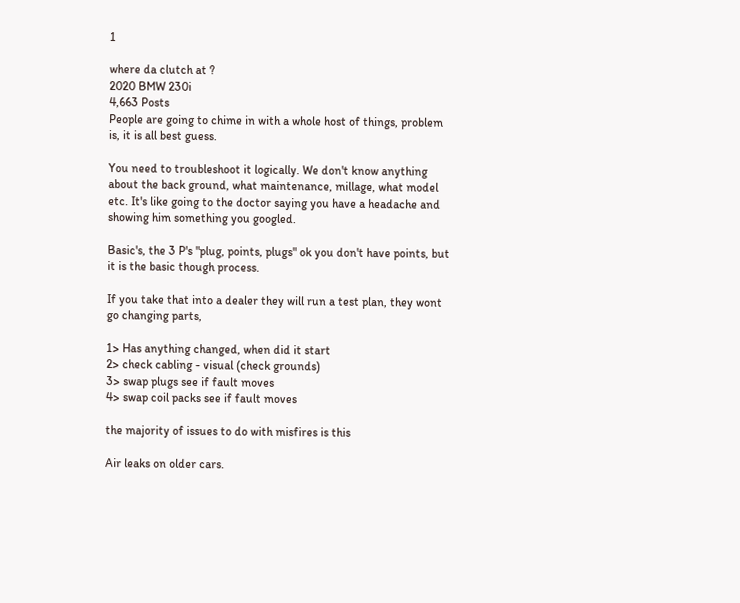1

where da clutch at ?
2020 BMW 230i
4,663 Posts
People are going to chime in with a whole host of things, problem is, it is all best guess.

You need to troubleshoot it logically. We don't know anything about the back ground, what maintenance, millage, what model etc. It's like going to the doctor saying you have a headache and showing him something you googled.

Basic's, the 3 P's "plug, points, plugs" ok you don't have points, but it is the basic though process.

If you take that into a dealer they will run a test plan, they wont go changing parts,

1> Has anything changed, when did it start
2> check cabling - visual (check grounds)
3> swap plugs see if fault moves
4> swap coil packs see if fault moves

the majority of issues to do with misfires is this

Air leaks on older cars.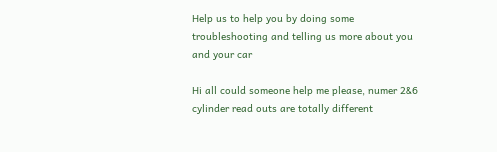Help us to help you by doing some troubleshooting and telling us more about you and your car

Hi all could someone help me please, numer 2&6 cylinder read outs are totally different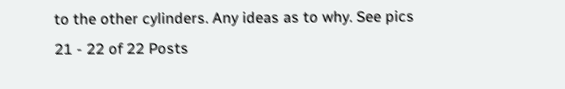to the other cylinders. Any ideas as to why. See pics
21 - 22 of 22 Posts